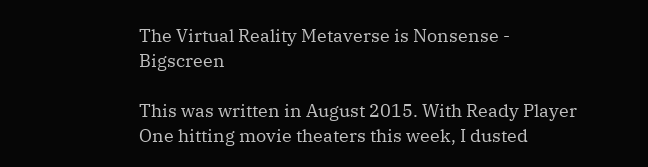The Virtual Reality Metaverse is Nonsense - Bigscreen

This was written in August 2015. With Ready Player One hitting movie theaters this week, I dusted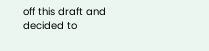off this draft and decided to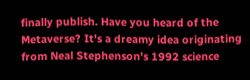finally publish. Have you heard of the Metaverse? It's a dreamy idea originating from Neal Stephenson's 1992 science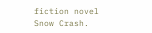fiction novel Snow Crash.